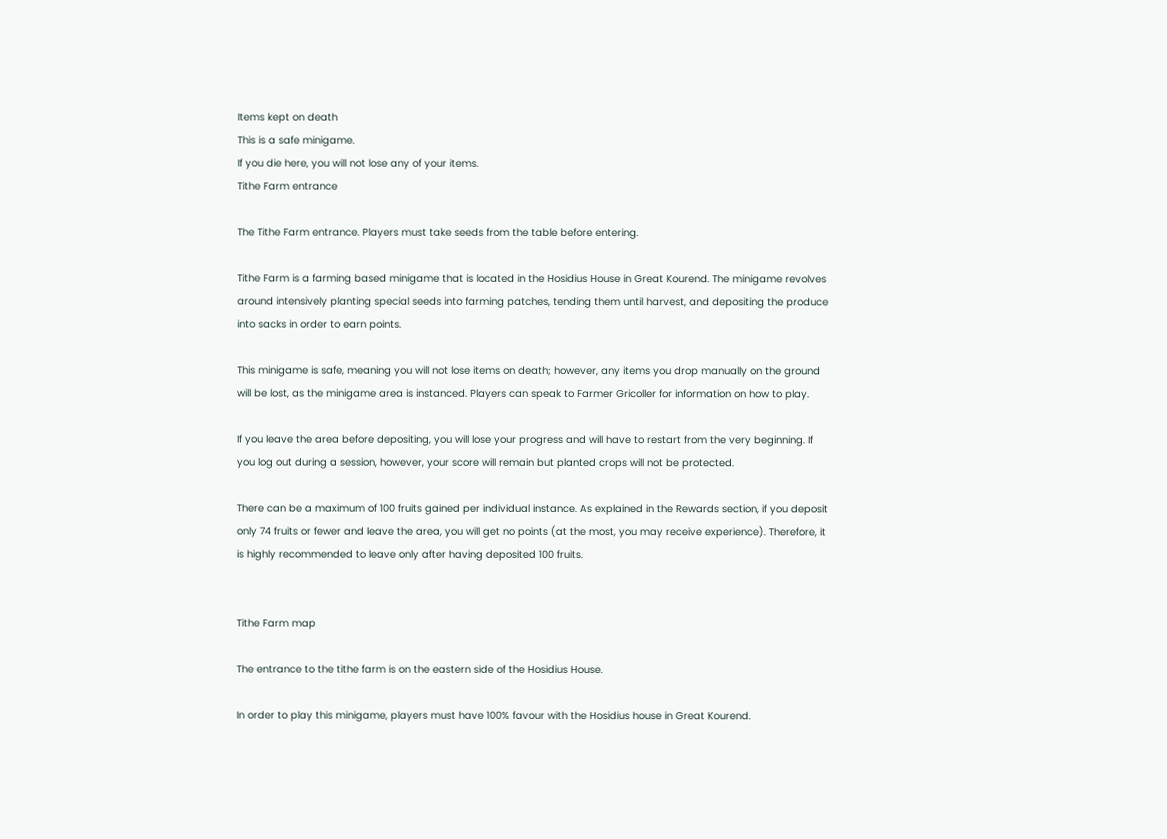Items kept on death
This is a safe minigame.
If you die here, you will not lose any of your items.
Tithe Farm entrance

The Tithe Farm entrance. Players must take seeds from the table before entering.

Tithe Farm is a farming based minigame that is located in the Hosidius House in Great Kourend. The minigame revolves around intensively planting special seeds into farming patches, tending them until harvest, and depositing the produce into sacks in order to earn points.

This minigame is safe, meaning you will not lose items on death; however, any items you drop manually on the ground will be lost, as the minigame area is instanced. Players can speak to Farmer Gricoller for information on how to play.

If you leave the area before depositing, you will lose your progress and will have to restart from the very beginning. If you log out during a session, however, your score will remain but planted crops will not be protected.

There can be a maximum of 100 fruits gained per individual instance. As explained in the Rewards section, if you deposit only 74 fruits or fewer and leave the area, you will get no points (at the most, you may receive experience). Therefore, it is highly recommended to leave only after having deposited 100 fruits.


Tithe Farm map

The entrance to the tithe farm is on the eastern side of the Hosidius House.

In order to play this minigame, players must have 100% favour with the Hosidius house in Great Kourend.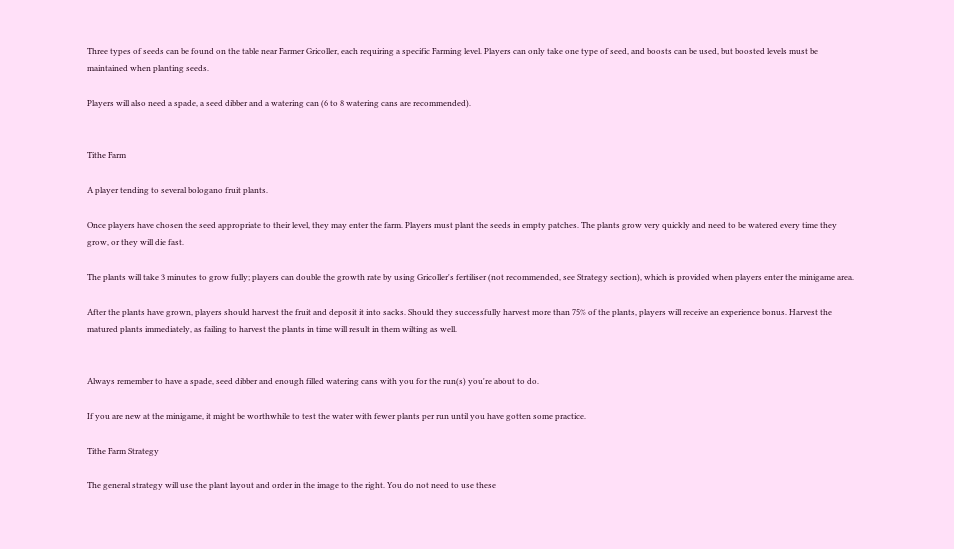Three types of seeds can be found on the table near Farmer Gricoller, each requiring a specific Farming level. Players can only take one type of seed, and boosts can be used, but boosted levels must be maintained when planting seeds.

Players will also need a spade, a seed dibber and a watering can (6 to 8 watering cans are recommended).


Tithe Farm

A player tending to several bologano fruit plants.

Once players have chosen the seed appropriate to their level, they may enter the farm. Players must plant the seeds in empty patches. The plants grow very quickly and need to be watered every time they grow, or they will die fast.

The plants will take 3 minutes to grow fully; players can double the growth rate by using Gricoller's fertiliser (not recommended, see Strategy section), which is provided when players enter the minigame area.

After the plants have grown, players should harvest the fruit and deposit it into sacks. Should they successfully harvest more than 75% of the plants, players will receive an experience bonus. Harvest the matured plants immediately, as failing to harvest the plants in time will result in them wilting as well.


Always remember to have a spade, seed dibber and enough filled watering cans with you for the run(s) you're about to do.

If you are new at the minigame, it might be worthwhile to test the water with fewer plants per run until you have gotten some practice.

Tithe Farm Strategy

The general strategy will use the plant layout and order in the image to the right. You do not need to use these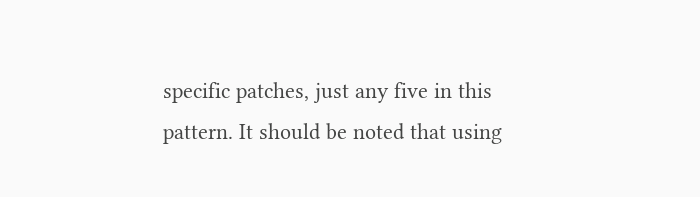specific patches, just any five in this pattern. It should be noted that using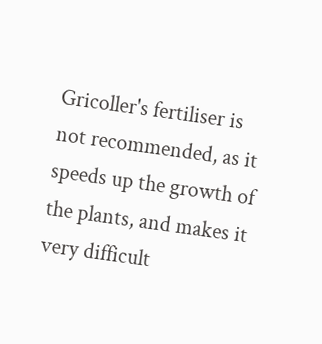Gricoller's fertiliser is not recommended, as it speeds up the growth of the plants, and makes it very difficult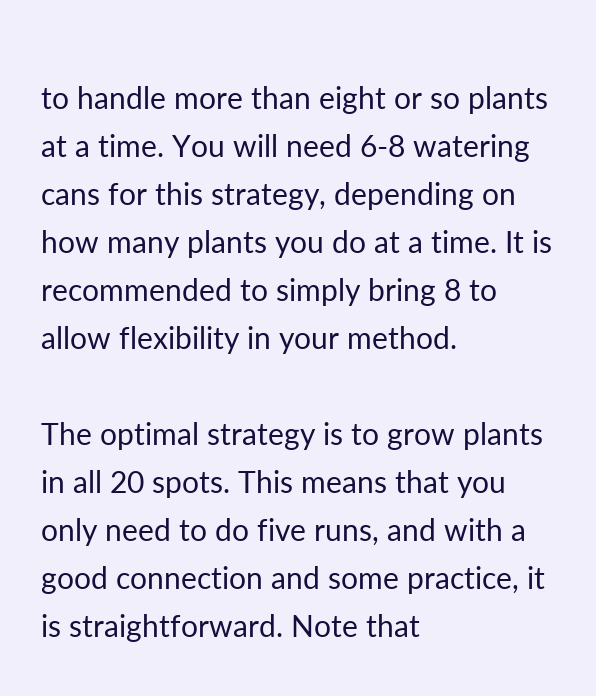to handle more than eight or so plants at a time. You will need 6-8 watering cans for this strategy, depending on how many plants you do at a time. It is recommended to simply bring 8 to allow flexibility in your method.

The optimal strategy is to grow plants in all 20 spots. This means that you only need to do five runs, and with a good connection and some practice, it is straightforward. Note that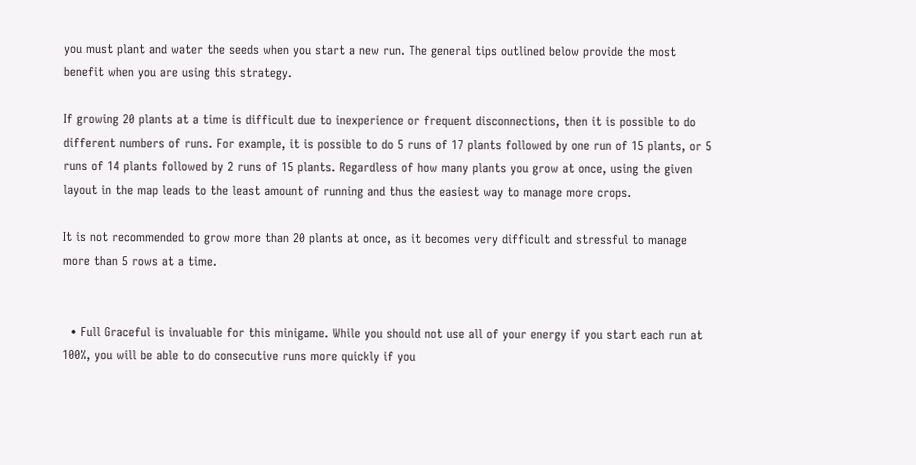you must plant and water the seeds when you start a new run. The general tips outlined below provide the most benefit when you are using this strategy.

If growing 20 plants at a time is difficult due to inexperience or frequent disconnections, then it is possible to do different numbers of runs. For example, it is possible to do 5 runs of 17 plants followed by one run of 15 plants, or 5 runs of 14 plants followed by 2 runs of 15 plants. Regardless of how many plants you grow at once, using the given layout in the map leads to the least amount of running and thus the easiest way to manage more crops.

It is not recommended to grow more than 20 plants at once, as it becomes very difficult and stressful to manage more than 5 rows at a time.


  • Full Graceful is invaluable for this minigame. While you should not use all of your energy if you start each run at 100%, you will be able to do consecutive runs more quickly if you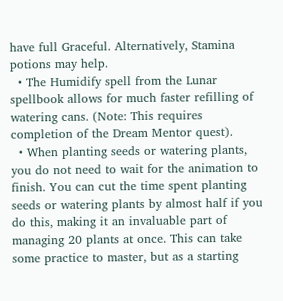have full Graceful. Alternatively, Stamina potions may help.
  • The Humidify spell from the Lunar spellbook allows for much faster refilling of watering cans. (Note: This requires completion of the Dream Mentor quest).
  • When planting seeds or watering plants, you do not need to wait for the animation to finish. You can cut the time spent planting seeds or watering plants by almost half if you do this, making it an invaluable part of managing 20 plants at once. This can take some practice to master, but as a starting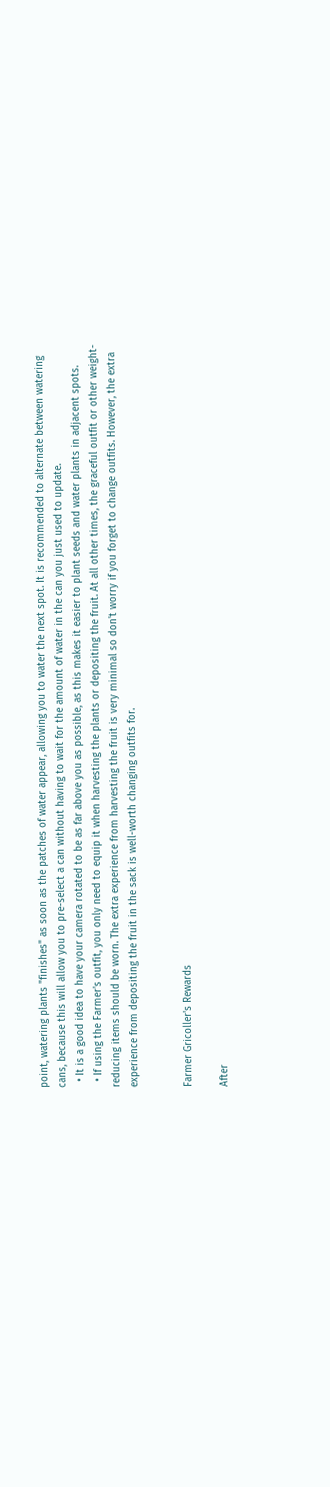point, watering plants "finishes" as soon as the patches of water appear, allowing you to water the next spot. It is recommended to alternate between watering cans, because this will allow you to pre-select a can without having to wait for the amount of water in the can you just used to update.
  • It is a good idea to have your camera rotated to be as far above you as possible, as this makes it easier to plant seeds and water plants in adjacent spots.
  • If using the Farmer's outfit, you only need to equip it when harvesting the plants or depositing the fruit. At all other times, the graceful outfit or other weight-reducing items should be worn. The extra experience from harvesting the fruit is very minimal so don't worry if you forget to change outfits. However, the extra experience from depositing the fruit in the sack is well-worth changing outfits for.


Farmer Gricoller's Rewards

After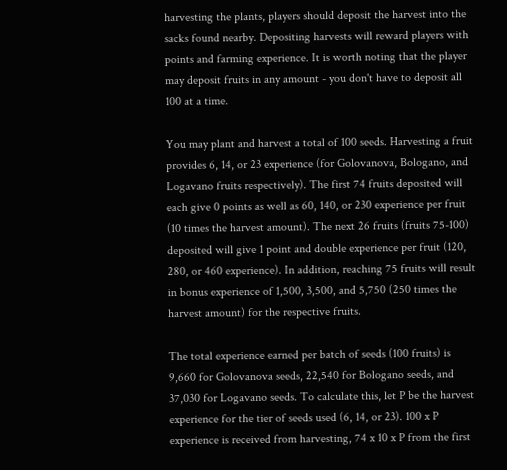harvesting the plants, players should deposit the harvest into the sacks found nearby. Depositing harvests will reward players with points and farming experience. It is worth noting that the player may deposit fruits in any amount - you don't have to deposit all 100 at a time.

You may plant and harvest a total of 100 seeds. Harvesting a fruit provides 6, 14, or 23 experience (for Golovanova, Bologano, and Logavano fruits respectively). The first 74 fruits deposited will each give 0 points as well as 60, 140, or 230 experience per fruit (10 times the harvest amount). The next 26 fruits (fruits 75-100) deposited will give 1 point and double experience per fruit (120, 280, or 460 experience). In addition, reaching 75 fruits will result in bonus experience of 1,500, 3,500, and 5,750 (250 times the harvest amount) for the respective fruits.

The total experience earned per batch of seeds (100 fruits) is 9,660 for Golovanova seeds, 22,540 for Bologano seeds, and 37,030 for Logavano seeds. To calculate this, let P be the harvest experience for the tier of seeds used (6, 14, or 23). 100 x P experience is received from harvesting, 74 x 10 x P from the first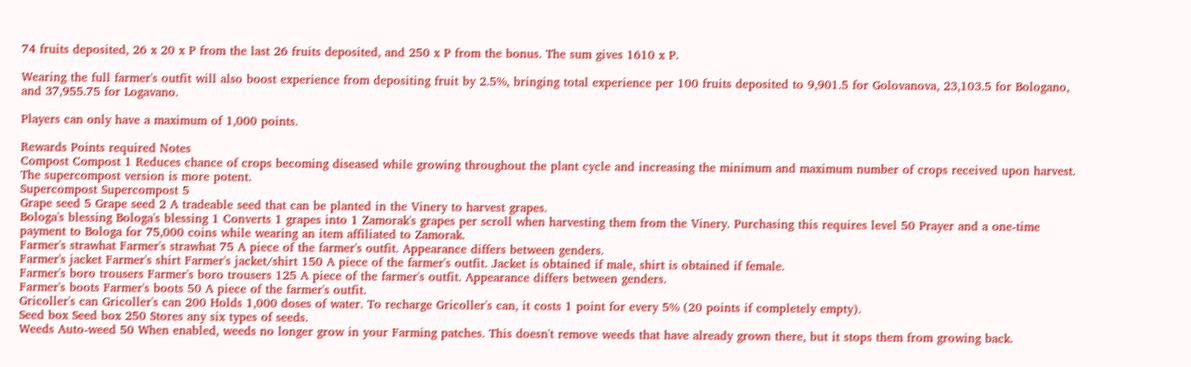74 fruits deposited, 26 x 20 x P from the last 26 fruits deposited, and 250 x P from the bonus. The sum gives 1610 x P.

Wearing the full farmer's outfit will also boost experience from depositing fruit by 2.5%, bringing total experience per 100 fruits deposited to 9,901.5 for Golovanova, 23,103.5 for Bologano, and 37,955.75 for Logavano.

Players can only have a maximum of 1,000 points.

Rewards Points required Notes
Compost Compost 1 Reduces chance of crops becoming diseased while growing throughout the plant cycle and increasing the minimum and maximum number of crops received upon harvest. The supercompost version is more potent.
Supercompost Supercompost 5
Grape seed 5 Grape seed 2 A tradeable seed that can be planted in the Vinery to harvest grapes.
Bologa's blessing Bologa's blessing 1 Converts 1 grapes into 1 Zamorak's grapes per scroll when harvesting them from the Vinery. Purchasing this requires level 50 Prayer and a one-time payment to Bologa for 75,000 coins while wearing an item affiliated to Zamorak.
Farmer's strawhat Farmer's strawhat 75 A piece of the farmer's outfit. Appearance differs between genders.
Farmer's jacket Farmer's shirt Farmer's jacket/shirt 150 A piece of the farmer's outfit. Jacket is obtained if male, shirt is obtained if female.
Farmer's boro trousers Farmer's boro trousers 125 A piece of the farmer's outfit. Appearance differs between genders.
Farmer's boots Farmer's boots 50 A piece of the farmer's outfit.
Gricoller's can Gricoller's can 200 Holds 1,000 doses of water. To recharge Gricoller's can, it costs 1 point for every 5% (20 points if completely empty).
Seed box Seed box 250 Stores any six types of seeds.
Weeds Auto-weed 50 When enabled, weeds no longer grow in your Farming patches. This doesn't remove weeds that have already grown there, but it stops them from growing back.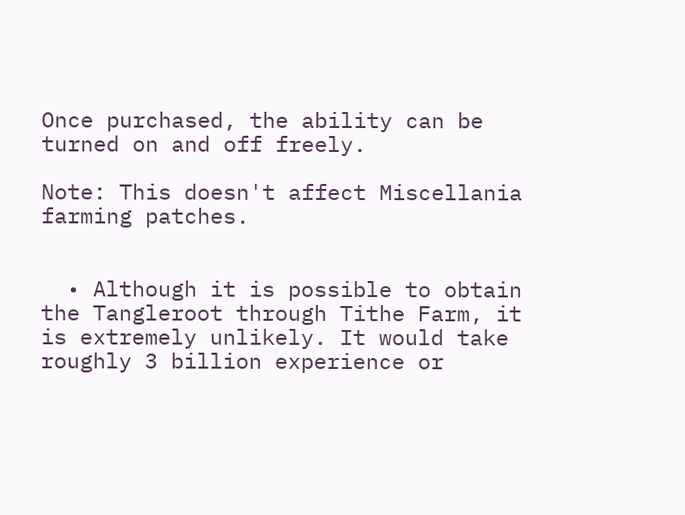Once purchased, the ability can be turned on and off freely.

Note: This doesn't affect Miscellania farming patches.


  • Although it is possible to obtain the Tangleroot through Tithe Farm, it is extremely unlikely. It would take roughly 3 billion experience or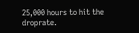25,000 hours to hit the droprate.